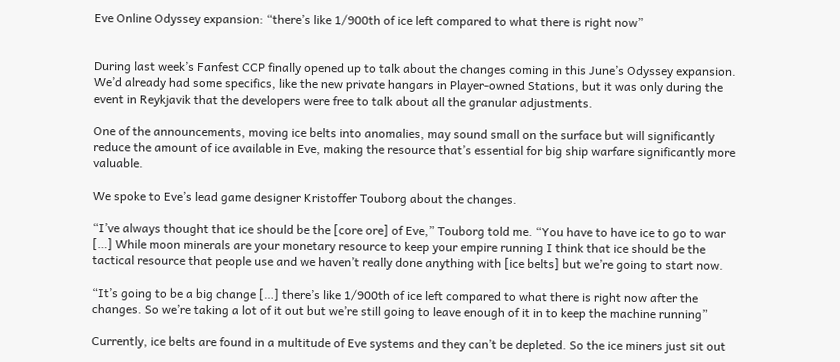Eve Online Odyssey expansion: “there’s like 1/900th of ice left compared to what there is right now”


During last week’s Fanfest CCP finally opened up to talk about the changes coming in this June’s Odyssey expansion. We’d already had some specifics, like the new private hangars in Player-owned Stations, but it was only during the event in Reykjavik that the developers were free to talk about all the granular adjustments.

One of the announcements, moving ice belts into anomalies, may sound small on the surface but will significantly reduce the amount of ice available in Eve, making the resource that’s essential for big ship warfare significantly more valuable.

We spoke to Eve’s lead game designer Kristoffer Touborg about the changes.

“I’ve always thought that ice should be the [core ore] of Eve,” Touborg told me. “You have to have ice to go to war […] While moon minerals are your monetary resource to keep your empire running I think that ice should be the tactical resource that people use and we haven’t really done anything with [ice belts] but we’re going to start now.

“It’s going to be a big change […] there’s like 1/900th of ice left compared to what there is right now after the changes. So we’re taking a lot of it out but we’re still going to leave enough of it in to keep the machine running”

Currently, ice belts are found in a multitude of Eve systems and they can’t be depleted. So the ice miners just sit out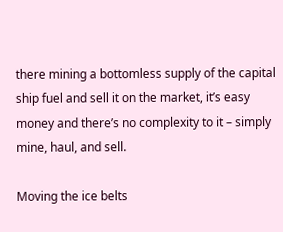there mining a bottomless supply of the capital ship fuel and sell it on the market, it’s easy money and there’s no complexity to it – simply mine, haul, and sell.

Moving the ice belts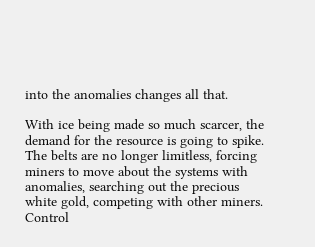into the anomalies changes all that.

With ice being made so much scarcer, the demand for the resource is going to spike. The belts are no longer limitless, forcing miners to move about the systems with anomalies, searching out the precious white gold, competing with other miners. Control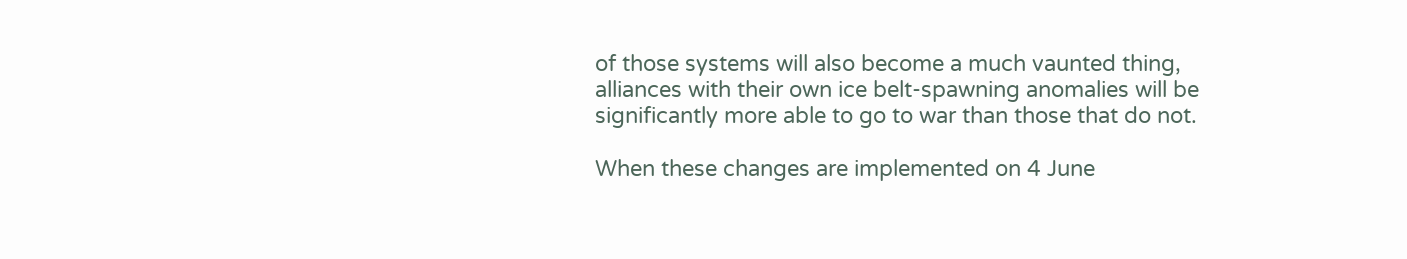of those systems will also become a much vaunted thing, alliances with their own ice belt-spawning anomalies will be significantly more able to go to war than those that do not.

When these changes are implemented on 4 June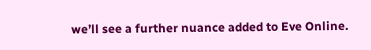we’ll see a further nuance added to Eve Online.